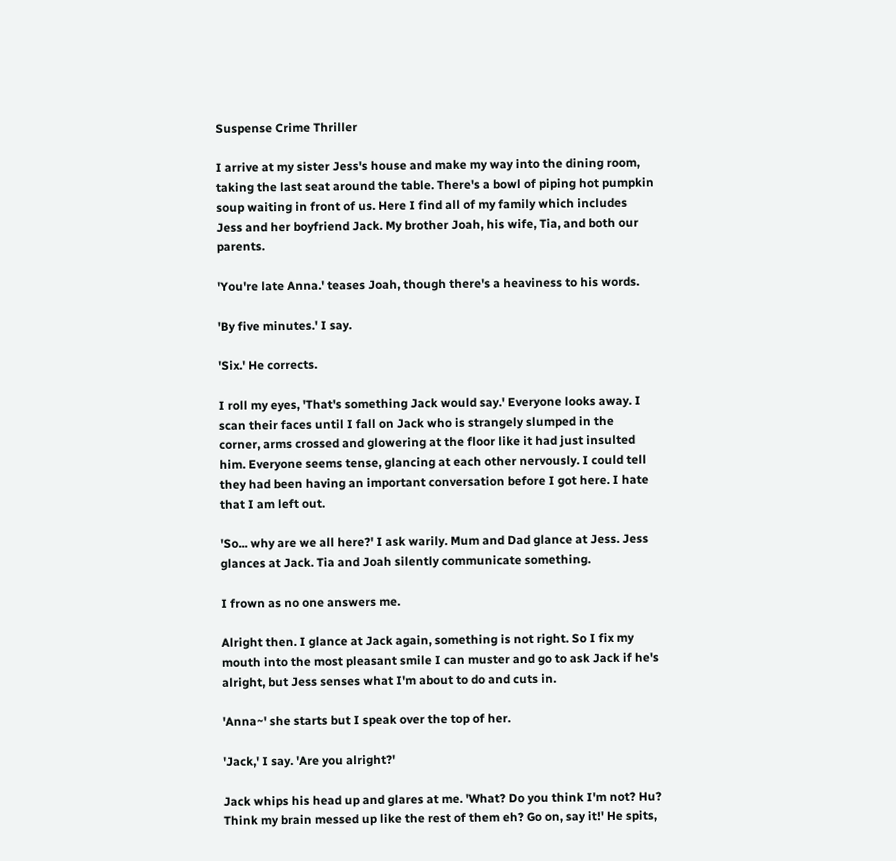Suspense Crime Thriller

I arrive at my sister Jess's house and make my way into the dining room, taking the last seat around the table. There's a bowl of piping hot pumpkin soup waiting in front of us. Here I find all of my family which includes Jess and her boyfriend Jack. My brother Joah, his wife, Tia, and both our parents.

'You're late Anna.' teases Joah, though there's a heaviness to his words.

'By five minutes.' I say.

'Six.' He corrects.

I roll my eyes, 'That's something Jack would say.' Everyone looks away. I scan their faces until I fall on Jack who is strangely slumped in the corner, arms crossed and glowering at the floor like it had just insulted him. Everyone seems tense, glancing at each other nervously. I could tell they had been having an important conversation before I got here. I hate that I am left out.

'So... why are we all here?' I ask warily. Mum and Dad glance at Jess. Jess glances at Jack. Tia and Joah silently communicate something.

I frown as no one answers me.

Alright then. I glance at Jack again, something is not right. So I fix my mouth into the most pleasant smile I can muster and go to ask Jack if he's alright, but Jess senses what I'm about to do and cuts in.

'Anna~' she starts but I speak over the top of her.

'Jack,' I say. 'Are you alright?'

Jack whips his head up and glares at me. 'What? Do you think I'm not? Hu? Think my brain messed up like the rest of them eh? Go on, say it!' He spits,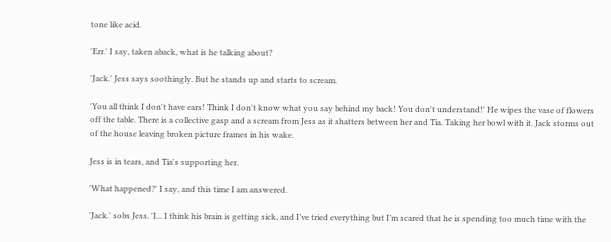tone like acid.

'Err.' I say, taken aback, what is he talking about?

'Jack.' Jess says soothingly. But he stands up and starts to scream.

'You all think I don't have ears! Think I don't know what you say behind my back! You don't understand!' He wipes the vase of flowers off the table. There is a collective gasp and a scream from Jess as it shatters between her and Tia. Taking her bowl with it. Jack storms out of the house leaving broken picture frames in his wake.

Jess is in tears, and Tia's supporting her.

'What happened?' I say, and this time I am answered.

'Jack.' sobs Jess. 'I... I think his brain is getting sick, and I’ve tried everything but I’m scared that he is spending too much time with the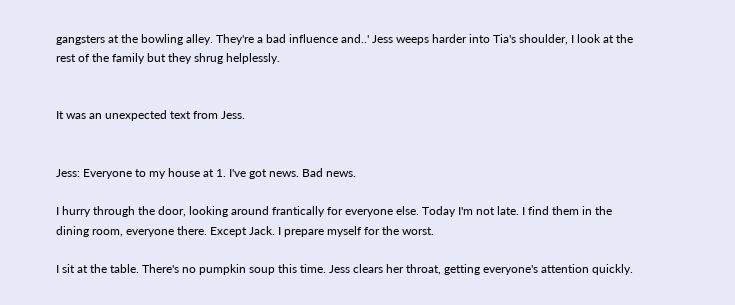gangsters at the bowling alley. They're a bad influence and..' Jess weeps harder into Tia's shoulder, I look at the rest of the family but they shrug helplessly.


It was an unexpected text from Jess.


Jess: Everyone to my house at 1. I've got news. Bad news.

I hurry through the door, looking around frantically for everyone else. Today I'm not late. I find them in the dining room, everyone there. Except Jack. I prepare myself for the worst.

I sit at the table. There's no pumpkin soup this time. Jess clears her throat, getting everyone's attention quickly.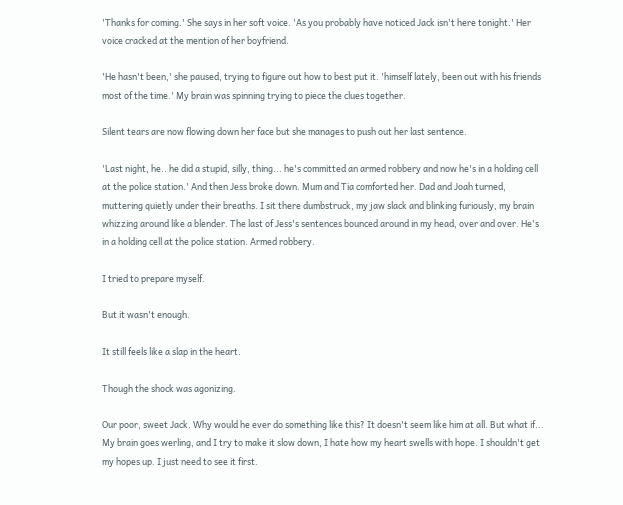'Thanks for coming.' She says in her soft voice. 'As you probably have noticed Jack isn't here tonight.' Her voice cracked at the mention of her boyfriend.

'He hasn't been,' she paused, trying to figure out how to best put it. 'himself lately, been out with his friends most of the time.' My brain was spinning trying to piece the clues together.

Silent tears are now flowing down her face but she manages to push out her last sentence.

'Last night, he.. he did a stupid, silly, thing... he's committed an armed robbery and now he's in a holding cell at the police station.' And then Jess broke down. Mum and Tia comforted her. Dad and Joah turned, muttering quietly under their breaths. I sit there dumbstruck, my jaw slack and blinking furiously, my brain whizzing around like a blender. The last of Jess's sentences bounced around in my head, over and over. He's in a holding cell at the police station. Armed robbery.

I tried to prepare myself.

But it wasn't enough.

It still feels like a slap in the heart.

Though the shock was agonizing.

Our poor, sweet Jack. Why would he ever do something like this? It doesn't seem like him at all. But what if... My brain goes werling, and I try to make it slow down, I hate how my heart swells with hope. I shouldn't get my hopes up. I just need to see it first.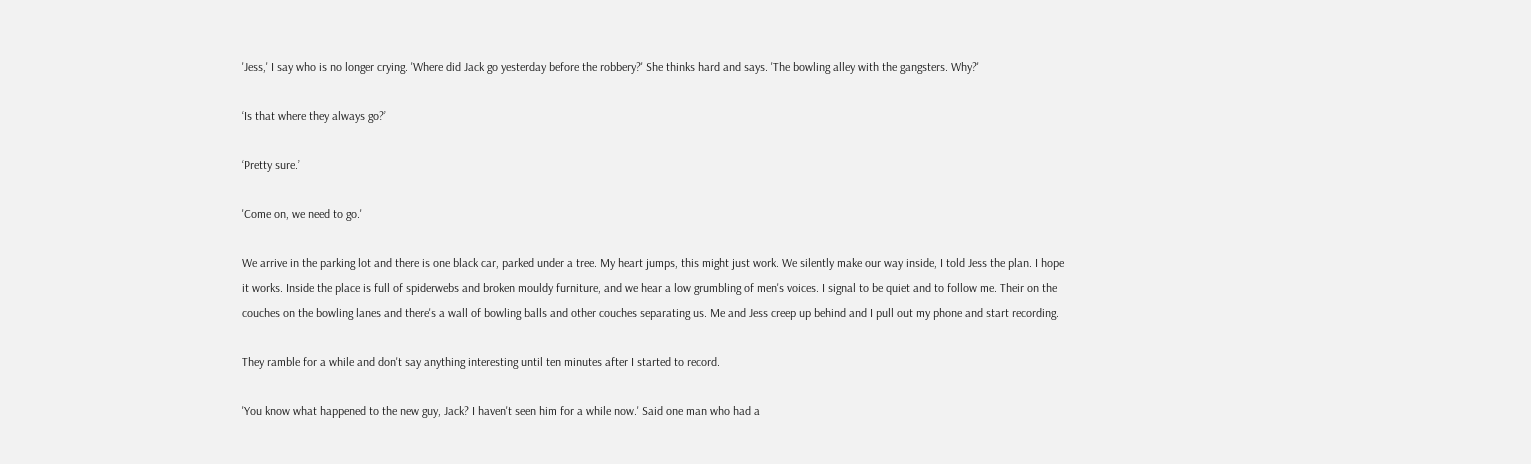'Jess,' I say who is no longer crying. 'Where did Jack go yesterday before the robbery?' She thinks hard and says. 'The bowling alley with the gangsters. Why?'

‘Is that where they always go?’

‘Pretty sure.’

'Come on, we need to go.'

We arrive in the parking lot and there is one black car, parked under a tree. My heart jumps, this might just work. We silently make our way inside, I told Jess the plan. I hope it works. Inside the place is full of spiderwebs and broken mouldy furniture, and we hear a low grumbling of men's voices. I signal to be quiet and to follow me. Their on the couches on the bowling lanes and there's a wall of bowling balls and other couches separating us. Me and Jess creep up behind and I pull out my phone and start recording.

They ramble for a while and don't say anything interesting until ten minutes after I started to record.

'You know what happened to the new guy, Jack? I haven't seen him for a while now.' Said one man who had a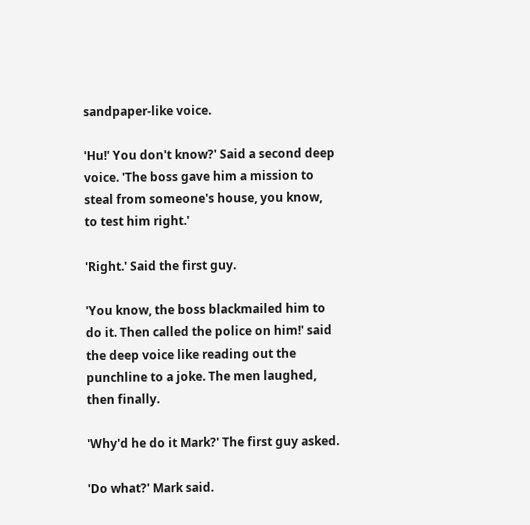sandpaper-like voice.

'Hu!' You don't know?' Said a second deep voice. 'The boss gave him a mission to steal from someone's house, you know, to test him right.'

'Right.' Said the first guy.

'You know, the boss blackmailed him to do it. Then called the police on him!' said the deep voice like reading out the punchline to a joke. The men laughed, then finally.

'Why'd he do it Mark?' The first guy asked.

'Do what?' Mark said.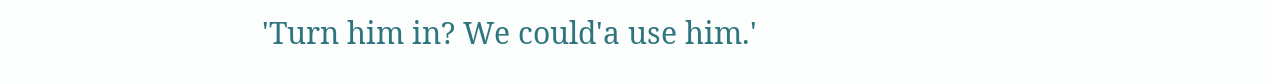'Turn him in? We could'a use him.'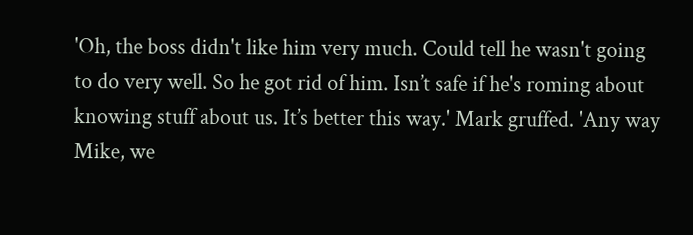'Oh, the boss didn't like him very much. Could tell he wasn't going to do very well. So he got rid of him. Isn’t safe if he's roming about knowing stuff about us. It’s better this way.' Mark gruffed. 'Any way Mike, we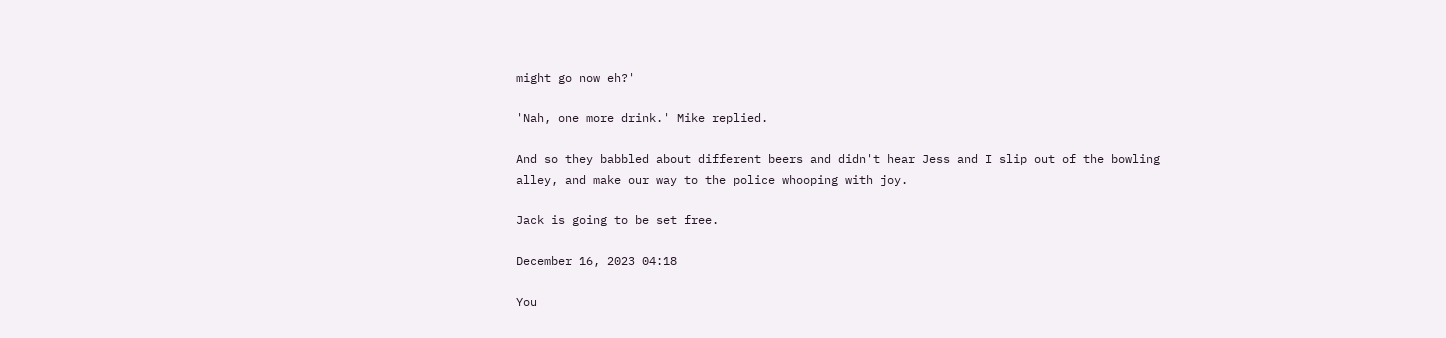might go now eh?'

'Nah, one more drink.' Mike replied.

And so they babbled about different beers and didn't hear Jess and I slip out of the bowling alley, and make our way to the police whooping with joy.

Jack is going to be set free.

December 16, 2023 04:18

You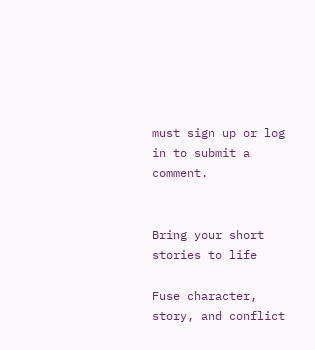must sign up or log in to submit a comment.


Bring your short stories to life

Fuse character, story, and conflict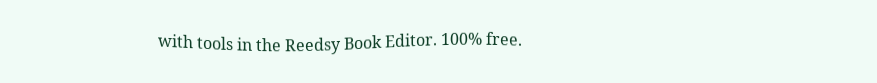with tools in the Reedsy Book Editor. 100% free.